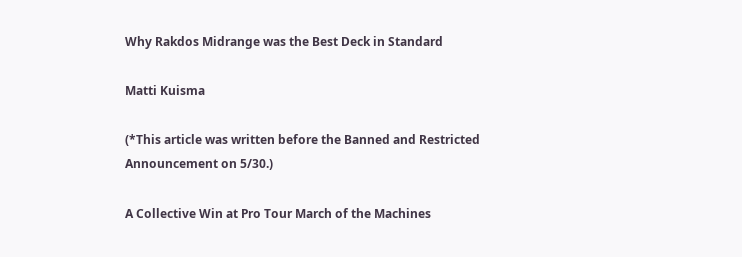Why Rakdos Midrange was the Best Deck in Standard

Matti Kuisma

(*This article was written before the Banned and Restricted Announcement on 5/30.)

A Collective Win at Pro Tour March of the Machines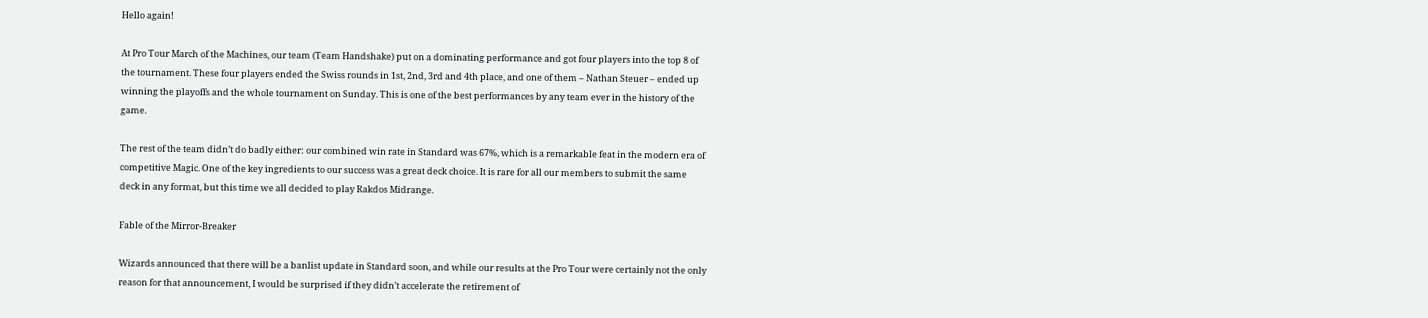Hello again!

At Pro Tour March of the Machines, our team (Team Handshake) put on a dominating performance and got four players into the top 8 of the tournament. These four players ended the Swiss rounds in 1st, 2nd, 3rd and 4th place, and one of them – Nathan Steuer – ended up winning the playoffs and the whole tournament on Sunday. This is one of the best performances by any team ever in the history of the game.

The rest of the team didn’t do badly either: our combined win rate in Standard was 67%, which is a remarkable feat in the modern era of competitive Magic. One of the key ingredients to our success was a great deck choice. It is rare for all our members to submit the same deck in any format, but this time we all decided to play Rakdos Midrange.

Fable of the Mirror-Breaker

Wizards announced that there will be a banlist update in Standard soon, and while our results at the Pro Tour were certainly not the only reason for that announcement, I would be surprised if they didn’t accelerate the retirement of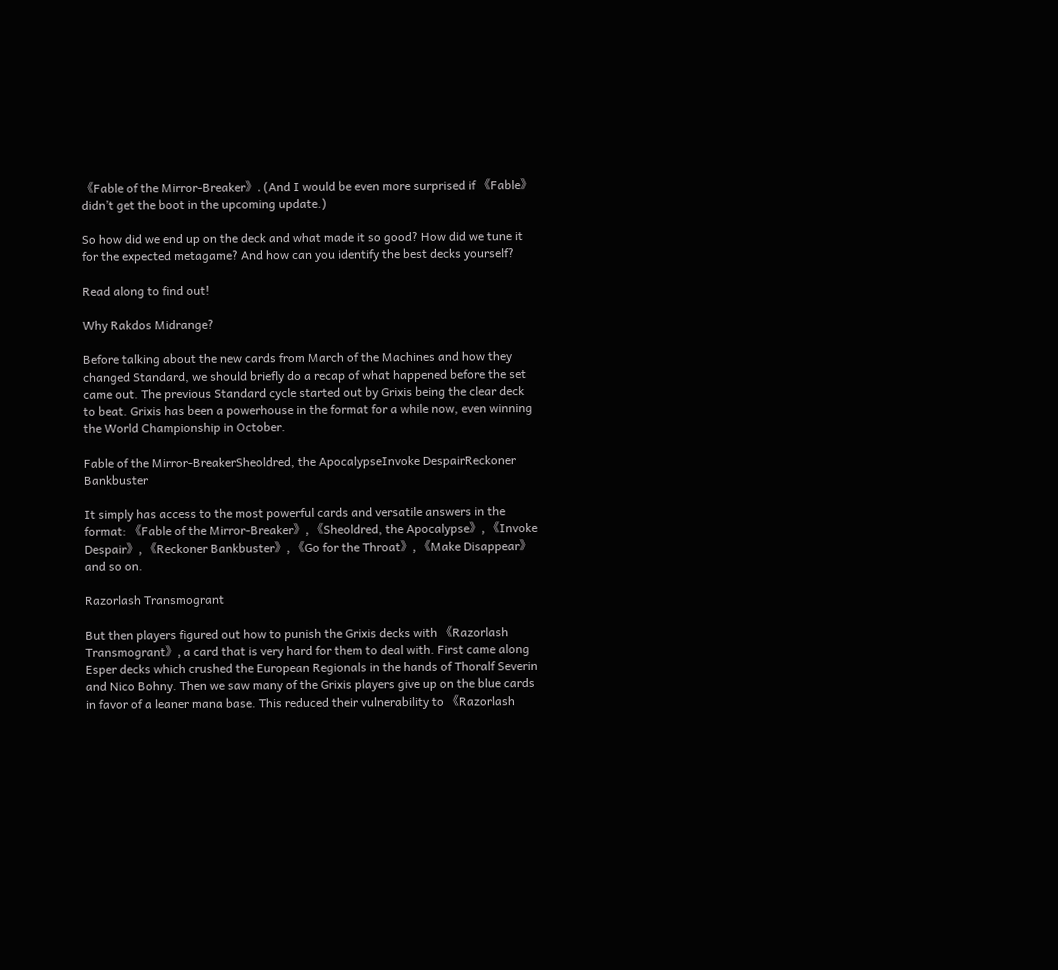《Fable of the Mirror-Breaker》. (And I would be even more surprised if 《Fable》 didn’t get the boot in the upcoming update.)

So how did we end up on the deck and what made it so good? How did we tune it for the expected metagame? And how can you identify the best decks yourself?

Read along to find out!

Why Rakdos Midrange?

Before talking about the new cards from March of the Machines and how they changed Standard, we should briefly do a recap of what happened before the set came out. The previous Standard cycle started out by Grixis being the clear deck to beat. Grixis has been a powerhouse in the format for a while now, even winning the World Championship in October.

Fable of the Mirror-BreakerSheoldred, the ApocalypseInvoke DespairReckoner Bankbuster

It simply has access to the most powerful cards and versatile answers in the format: 《Fable of the Mirror-Breaker》, 《Sheoldred, the Apocalypse》, 《Invoke Despair》, 《Reckoner Bankbuster》, 《Go for the Throat》, 《Make Disappear》 and so on.

Razorlash Transmogrant

But then players figured out how to punish the Grixis decks with 《Razorlash Transmogrant》, a card that is very hard for them to deal with. First came along Esper decks which crushed the European Regionals in the hands of Thoralf Severin and Nico Bohny. Then we saw many of the Grixis players give up on the blue cards in favor of a leaner mana base. This reduced their vulnerability to 《Razorlash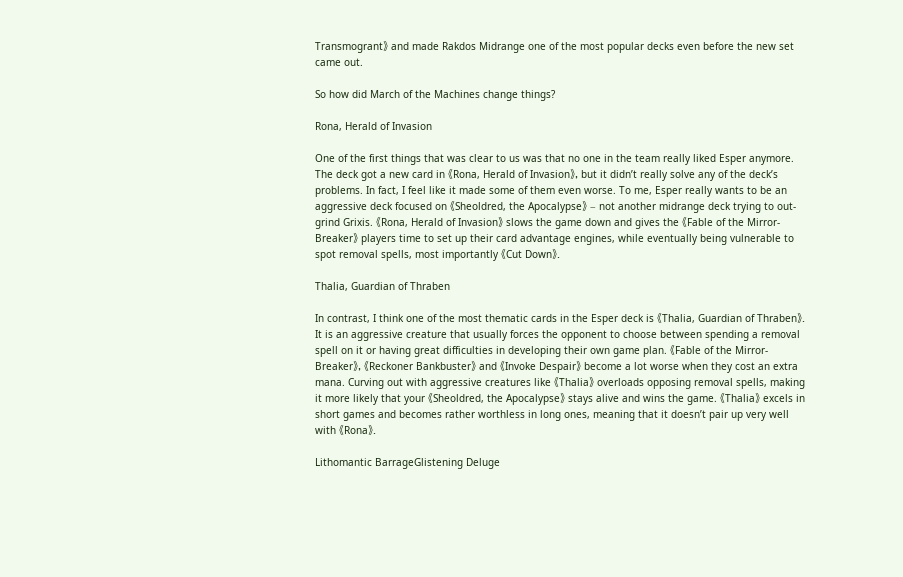Transmogrant》 and made Rakdos Midrange one of the most popular decks even before the new set came out.

So how did March of the Machines change things?

Rona, Herald of Invasion

One of the first things that was clear to us was that no one in the team really liked Esper anymore. The deck got a new card in 《Rona, Herald of Invasion》, but it didn’t really solve any of the deck’s problems. In fact, I feel like it made some of them even worse. To me, Esper really wants to be an aggressive deck focused on 《Sheoldred, the Apocalypse》 – not another midrange deck trying to out-grind Grixis. 《Rona, Herald of Invasion》 slows the game down and gives the 《Fable of the Mirror-Breaker》 players time to set up their card advantage engines, while eventually being vulnerable to spot removal spells, most importantly 《Cut Down》.

Thalia, Guardian of Thraben

In contrast, I think one of the most thematic cards in the Esper deck is 《Thalia, Guardian of Thraben》. It is an aggressive creature that usually forces the opponent to choose between spending a removal spell on it or having great difficulties in developing their own game plan. 《Fable of the Mirror-Breaker》, 《Reckoner Bankbuster》 and 《Invoke Despair》 become a lot worse when they cost an extra mana. Curving out with aggressive creatures like 《Thalia》 overloads opposing removal spells, making it more likely that your 《Sheoldred, the Apocalypse》 stays alive and wins the game. 《Thalia》 excels in short games and becomes rather worthless in long ones, meaning that it doesn’t pair up very well with 《Rona》.

Lithomantic BarrageGlistening Deluge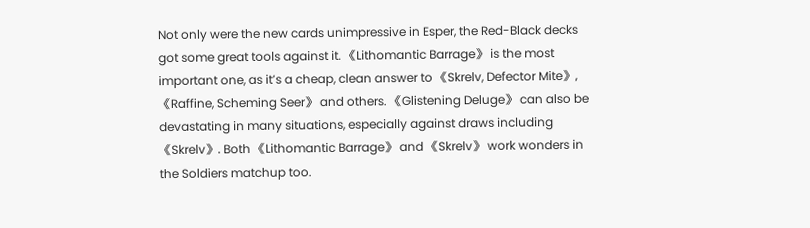Not only were the new cards unimpressive in Esper, the Red-Black decks got some great tools against it. 《Lithomantic Barrage》 is the most important one, as it’s a cheap, clean answer to 《Skrelv, Defector Mite》, 《Raffine, Scheming Seer》 and others. 《Glistening Deluge》 can also be devastating in many situations, especially against draws including 《Skrelv》. Both 《Lithomantic Barrage》 and 《Skrelv》 work wonders in the Soldiers matchup too.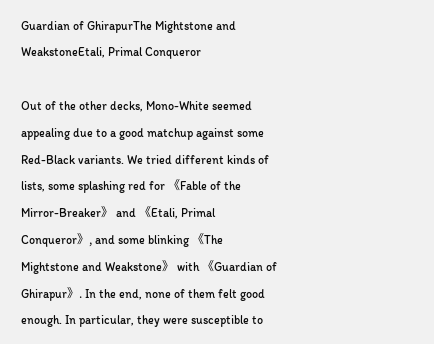Guardian of GhirapurThe Mightstone and WeakstoneEtali, Primal Conqueror

Out of the other decks, Mono-White seemed appealing due to a good matchup against some Red-Black variants. We tried different kinds of lists, some splashing red for 《Fable of the Mirror-Breaker》 and 《Etali, Primal Conqueror》, and some blinking 《The Mightstone and Weakstone》 with 《Guardian of Ghirapur》. In the end, none of them felt good enough. In particular, they were susceptible to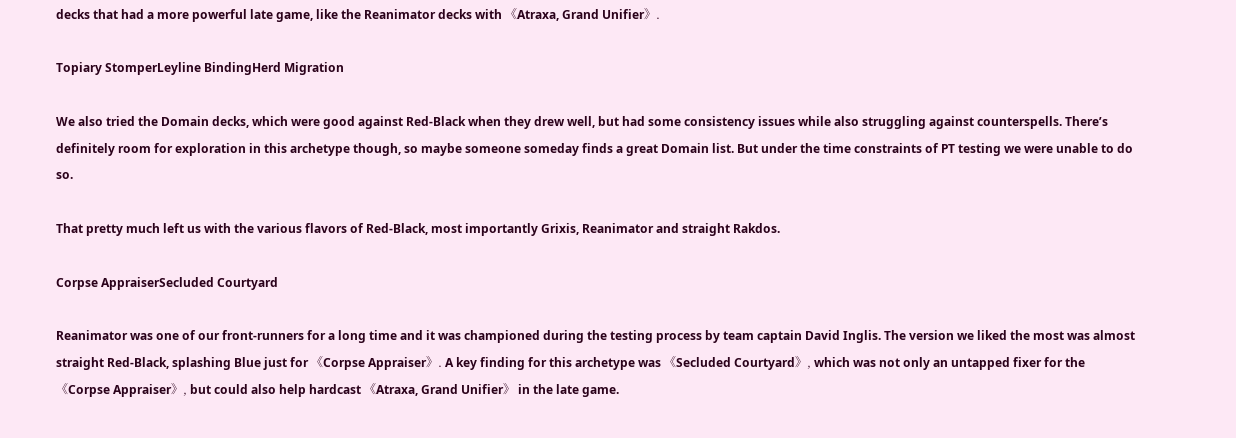decks that had a more powerful late game, like the Reanimator decks with 《Atraxa, Grand Unifier》.

Topiary StomperLeyline BindingHerd Migration

We also tried the Domain decks, which were good against Red-Black when they drew well, but had some consistency issues while also struggling against counterspells. There’s definitely room for exploration in this archetype though, so maybe someone someday finds a great Domain list. But under the time constraints of PT testing we were unable to do so.

That pretty much left us with the various flavors of Red-Black, most importantly Grixis, Reanimator and straight Rakdos.

Corpse AppraiserSecluded Courtyard

Reanimator was one of our front-runners for a long time and it was championed during the testing process by team captain David Inglis. The version we liked the most was almost straight Red-Black, splashing Blue just for 《Corpse Appraiser》. A key finding for this archetype was 《Secluded Courtyard》, which was not only an untapped fixer for the 《Corpse Appraiser》, but could also help hardcast 《Atraxa, Grand Unifier》 in the late game.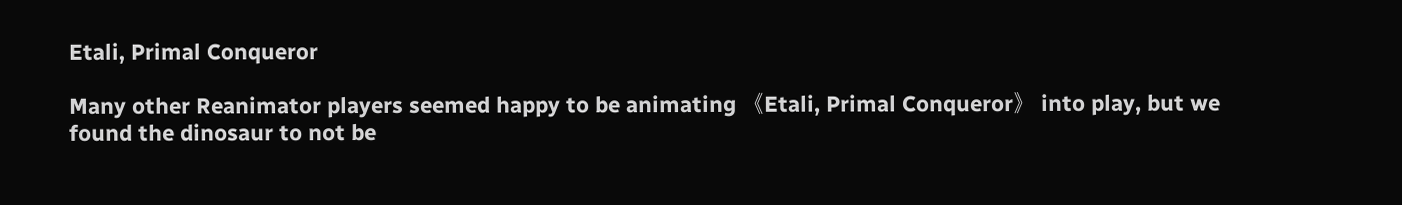Etali, Primal Conqueror

Many other Reanimator players seemed happy to be animating 《Etali, Primal Conqueror》 into play, but we found the dinosaur to not be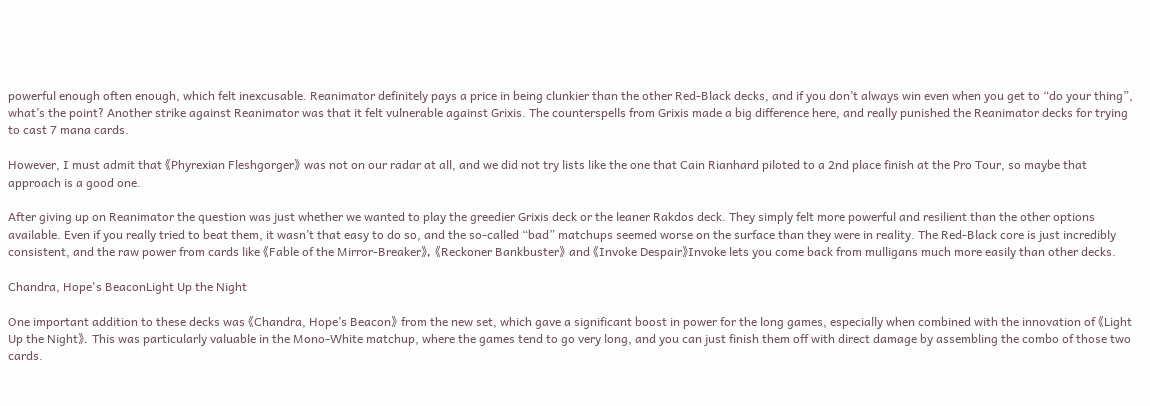powerful enough often enough, which felt inexcusable. Reanimator definitely pays a price in being clunkier than the other Red-Black decks, and if you don’t always win even when you get to “do your thing”, what’s the point? Another strike against Reanimator was that it felt vulnerable against Grixis. The counterspells from Grixis made a big difference here, and really punished the Reanimator decks for trying to cast 7 mana cards.

However, I must admit that 《Phyrexian Fleshgorger》 was not on our radar at all, and we did not try lists like the one that Cain Rianhard piloted to a 2nd place finish at the Pro Tour, so maybe that approach is a good one.

After giving up on Reanimator the question was just whether we wanted to play the greedier Grixis deck or the leaner Rakdos deck. They simply felt more powerful and resilient than the other options available. Even if you really tried to beat them, it wasn’t that easy to do so, and the so-called “bad” matchups seemed worse on the surface than they were in reality. The Red-Black core is just incredibly consistent, and the raw power from cards like 《Fable of the Mirror-Breaker》, 《Reckoner Bankbuster》 and 《Invoke Despair》Invoke lets you come back from mulligans much more easily than other decks.

Chandra, Hope's BeaconLight Up the Night

One important addition to these decks was 《Chandra, Hope’s Beacon》 from the new set, which gave a significant boost in power for the long games, especially when combined with the innovation of 《Light Up the Night》. This was particularly valuable in the Mono-White matchup, where the games tend to go very long, and you can just finish them off with direct damage by assembling the combo of those two cards.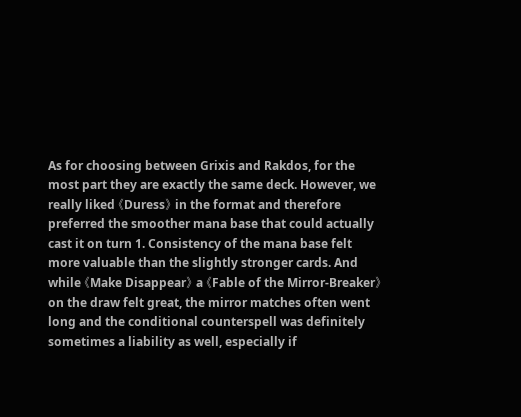As for choosing between Grixis and Rakdos, for the most part they are exactly the same deck. However, we really liked 《Duress》 in the format and therefore preferred the smoother mana base that could actually cast it on turn 1. Consistency of the mana base felt more valuable than the slightly stronger cards. And while 《Make Disappear》 a 《Fable of the Mirror-Breaker》 on the draw felt great, the mirror matches often went long and the conditional counterspell was definitely sometimes a liability as well, especially if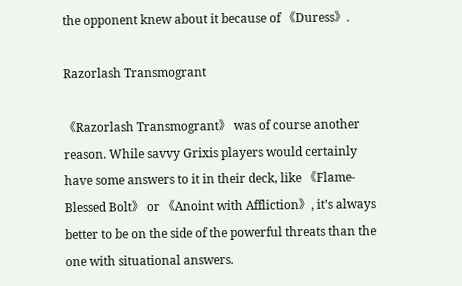the opponent knew about it because of 《Duress》.

Razorlash Transmogrant

《Razorlash Transmogrant》 was of course another reason. While savvy Grixis players would certainly have some answers to it in their deck, like 《Flame-Blessed Bolt》 or 《Anoint with Affliction》, it’s always better to be on the side of the powerful threats than the one with situational answers.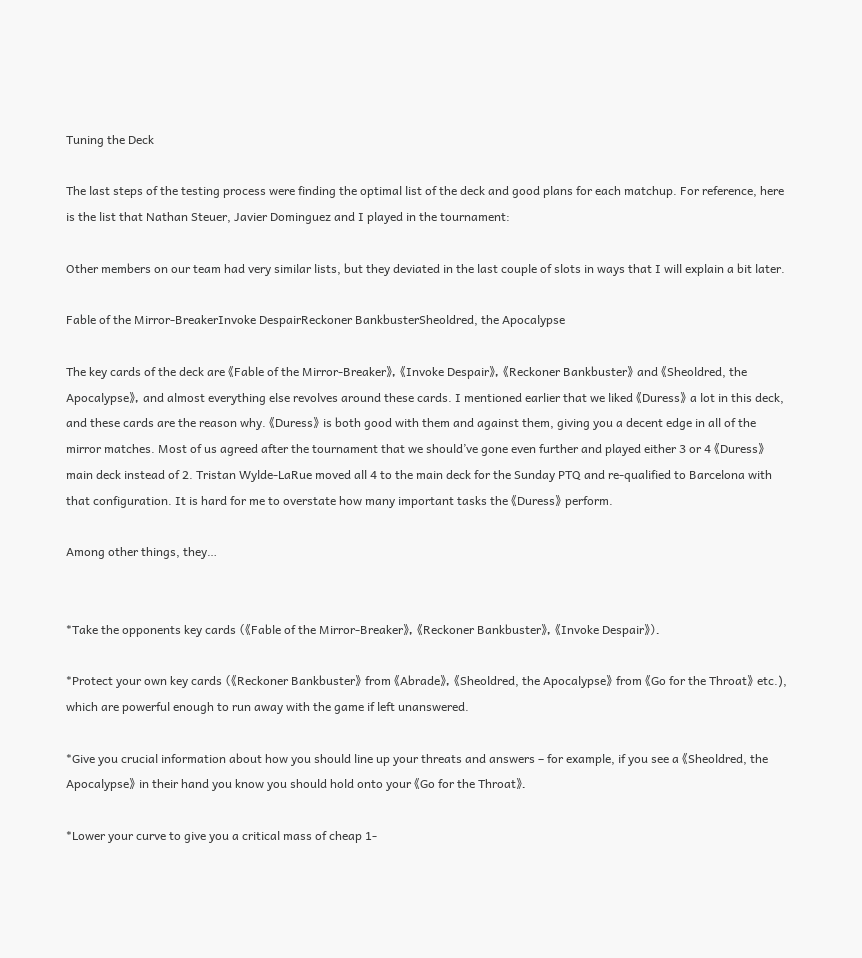Tuning the Deck

The last steps of the testing process were finding the optimal list of the deck and good plans for each matchup. For reference, here is the list that Nathan Steuer, Javier Dominguez and I played in the tournament:

Other members on our team had very similar lists, but they deviated in the last couple of slots in ways that I will explain a bit later.

Fable of the Mirror-BreakerInvoke DespairReckoner BankbusterSheoldred, the Apocalypse

The key cards of the deck are 《Fable of the Mirror-Breaker》, 《Invoke Despair》, 《Reckoner Bankbuster》 and 《Sheoldred, the Apocalypse》, and almost everything else revolves around these cards. I mentioned earlier that we liked 《Duress》 a lot in this deck, and these cards are the reason why. 《Duress》 is both good with them and against them, giving you a decent edge in all of the mirror matches. Most of us agreed after the tournament that we should’ve gone even further and played either 3 or 4 《Duress》 main deck instead of 2. Tristan Wylde-LaRue moved all 4 to the main deck for the Sunday PTQ and re-qualified to Barcelona with that configuration. It is hard for me to overstate how many important tasks the 《Duress》 perform.

Among other things, they…


*Take the opponents key cards (《Fable of the Mirror-Breaker》, 《Reckoner Bankbuster》, 《Invoke Despair》).

*Protect your own key cards (《Reckoner Bankbuster》 from 《Abrade》, 《Sheoldred, the Apocalypse》 from 《Go for the Throat》 etc.), which are powerful enough to run away with the game if left unanswered.

*Give you crucial information about how you should line up your threats and answers – for example, if you see a 《Sheoldred, the Apocalypse》 in their hand you know you should hold onto your 《Go for the Throat》.

*Lower your curve to give you a critical mass of cheap 1-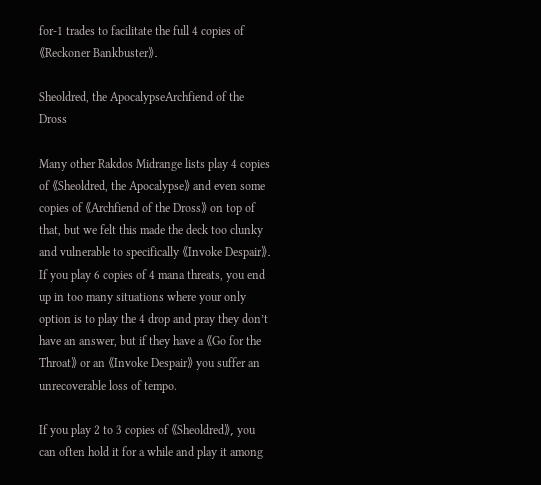for-1 trades to facilitate the full 4 copies of 《Reckoner Bankbuster》.

Sheoldred, the ApocalypseArchfiend of the Dross

Many other Rakdos Midrange lists play 4 copies of 《Sheoldred, the Apocalypse》 and even some copies of 《Archfiend of the Dross》 on top of that, but we felt this made the deck too clunky and vulnerable to specifically 《Invoke Despair》. If you play 6 copies of 4 mana threats, you end up in too many situations where your only option is to play the 4 drop and pray they don’t have an answer, but if they have a 《Go for the Throat》 or an 《Invoke Despair》 you suffer an unrecoverable loss of tempo.

If you play 2 to 3 copies of 《Sheoldred》, you can often hold it for a while and play it among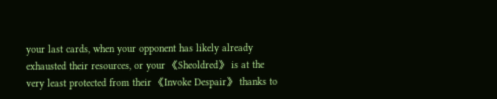your last cards, when your opponent has likely already exhausted their resources, or your 《Sheoldred》 is at the very least protected from their 《Invoke Despair》 thanks to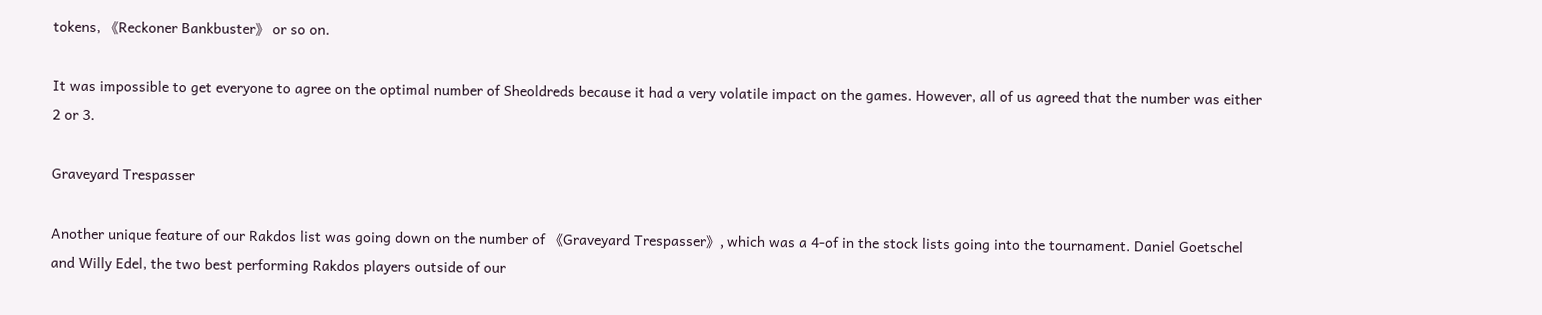tokens, 《Reckoner Bankbuster》 or so on.

It was impossible to get everyone to agree on the optimal number of Sheoldreds because it had a very volatile impact on the games. However, all of us agreed that the number was either 2 or 3.

Graveyard Trespasser

Another unique feature of our Rakdos list was going down on the number of 《Graveyard Trespasser》, which was a 4-of in the stock lists going into the tournament. Daniel Goetschel and Willy Edel, the two best performing Rakdos players outside of our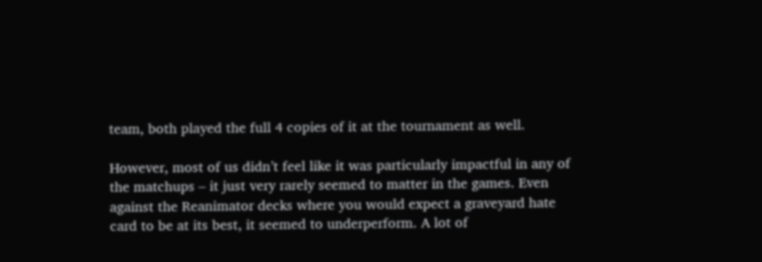team, both played the full 4 copies of it at the tournament as well.

However, most of us didn’t feel like it was particularly impactful in any of the matchups – it just very rarely seemed to matter in the games. Even against the Reanimator decks where you would expect a graveyard hate card to be at its best, it seemed to underperform. A lot of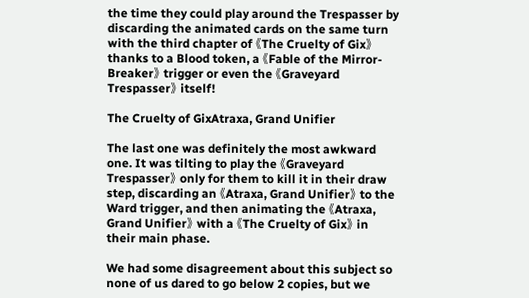the time they could play around the Trespasser by discarding the animated cards on the same turn with the third chapter of 《The Cruelty of Gix》 thanks to a Blood token, a 《Fable of the Mirror-Breaker》 trigger or even the 《Graveyard Trespasser》 itself!

The Cruelty of GixAtraxa, Grand Unifier

The last one was definitely the most awkward one. It was tilting to play the 《Graveyard Trespasser》 only for them to kill it in their draw step, discarding an 《Atraxa, Grand Unifier》 to the Ward trigger, and then animating the 《Atraxa, Grand Unifier》 with a 《The Cruelty of Gix》 in their main phase.

We had some disagreement about this subject so none of us dared to go below 2 copies, but we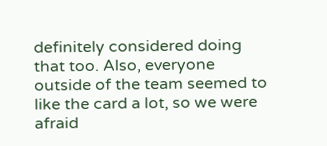definitely considered doing that too. Also, everyone outside of the team seemed to like the card a lot, so we were afraid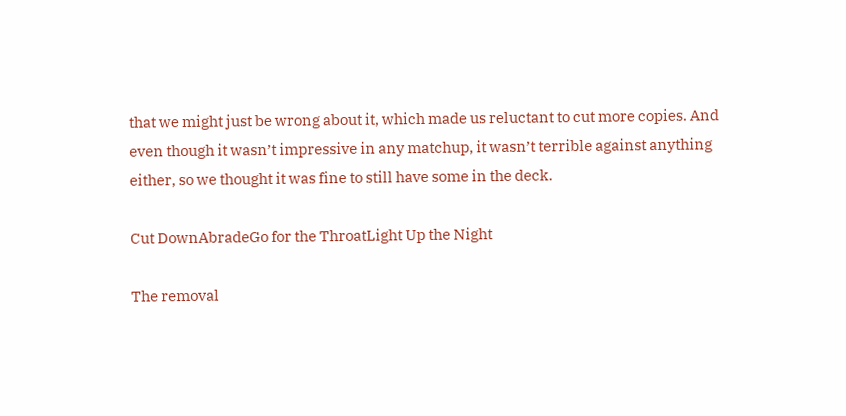that we might just be wrong about it, which made us reluctant to cut more copies. And even though it wasn’t impressive in any matchup, it wasn’t terrible against anything either, so we thought it was fine to still have some in the deck.

Cut DownAbradeGo for the ThroatLight Up the Night

The removal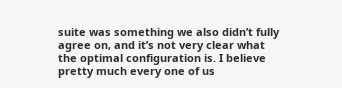suite was something we also didn’t fully agree on, and it’s not very clear what the optimal configuration is. I believe pretty much every one of us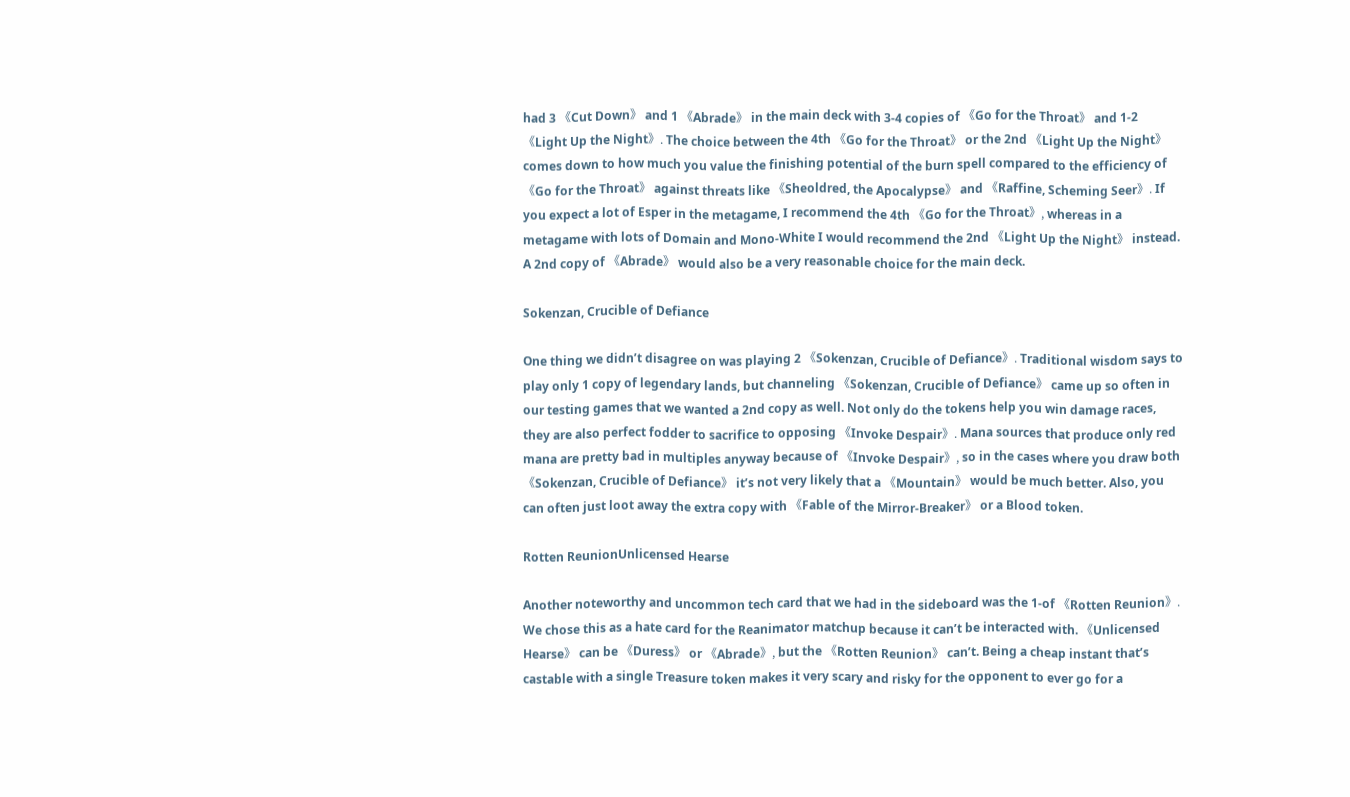had 3 《Cut Down》 and 1 《Abrade》 in the main deck with 3-4 copies of 《Go for the Throat》 and 1-2 《Light Up the Night》. The choice between the 4th 《Go for the Throat》 or the 2nd 《Light Up the Night》 comes down to how much you value the finishing potential of the burn spell compared to the efficiency of 《Go for the Throat》 against threats like 《Sheoldred, the Apocalypse》 and 《Raffine, Scheming Seer》. If you expect a lot of Esper in the metagame, I recommend the 4th 《Go for the Throat》, whereas in a metagame with lots of Domain and Mono-White I would recommend the 2nd 《Light Up the Night》 instead. A 2nd copy of 《Abrade》 would also be a very reasonable choice for the main deck.

Sokenzan, Crucible of Defiance

One thing we didn’t disagree on was playing 2 《Sokenzan, Crucible of Defiance》. Traditional wisdom says to play only 1 copy of legendary lands, but channeling 《Sokenzan, Crucible of Defiance》 came up so often in our testing games that we wanted a 2nd copy as well. Not only do the tokens help you win damage races, they are also perfect fodder to sacrifice to opposing 《Invoke Despair》. Mana sources that produce only red mana are pretty bad in multiples anyway because of 《Invoke Despair》, so in the cases where you draw both 《Sokenzan, Crucible of Defiance》 it’s not very likely that a 《Mountain》 would be much better. Also, you can often just loot away the extra copy with 《Fable of the Mirror-Breaker》 or a Blood token.

Rotten ReunionUnlicensed Hearse

Another noteworthy and uncommon tech card that we had in the sideboard was the 1-of 《Rotten Reunion》. We chose this as a hate card for the Reanimator matchup because it can’t be interacted with. 《Unlicensed Hearse》 can be 《Duress》 or 《Abrade》, but the 《Rotten Reunion》 can’t. Being a cheap instant that’s castable with a single Treasure token makes it very scary and risky for the opponent to ever go for a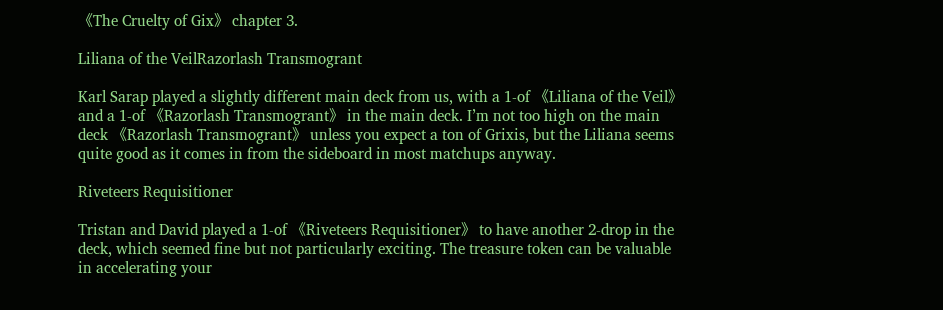《The Cruelty of Gix》 chapter 3.

Liliana of the VeilRazorlash Transmogrant

Karl Sarap played a slightly different main deck from us, with a 1-of 《Liliana of the Veil》 and a 1-of 《Razorlash Transmogrant》 in the main deck. I’m not too high on the main deck 《Razorlash Transmogrant》 unless you expect a ton of Grixis, but the Liliana seems quite good as it comes in from the sideboard in most matchups anyway.

Riveteers Requisitioner

Tristan and David played a 1-of 《Riveteers Requisitioner》 to have another 2-drop in the deck, which seemed fine but not particularly exciting. The treasure token can be valuable in accelerating your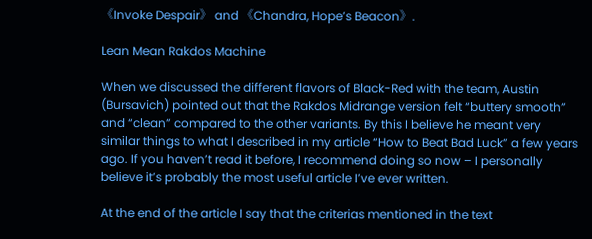《Invoke Despair》 and 《Chandra, Hope’s Beacon》.

Lean Mean Rakdos Machine

When we discussed the different flavors of Black-Red with the team, Austin (Bursavich) pointed out that the Rakdos Midrange version felt “buttery smooth” and “clean” compared to the other variants. By this I believe he meant very similar things to what I described in my article “How to Beat Bad Luck” a few years ago. If you haven’t read it before, I recommend doing so now – I personally believe it’s probably the most useful article I’ve ever written.

At the end of the article I say that the criterias mentioned in the text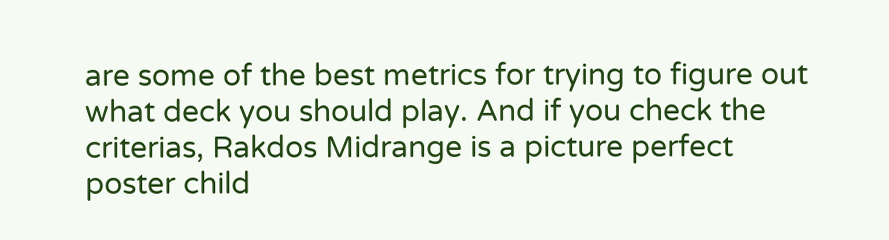are some of the best metrics for trying to figure out what deck you should play. And if you check the criterias, Rakdos Midrange is a picture perfect poster child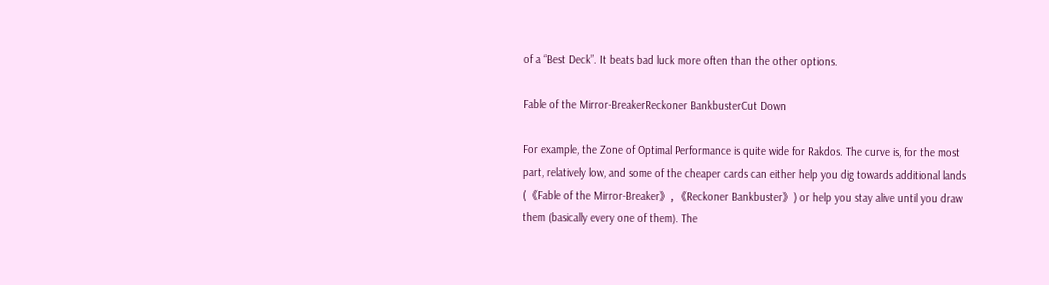of a “Best Deck”. It beats bad luck more often than the other options.

Fable of the Mirror-BreakerReckoner BankbusterCut Down

For example, the Zone of Optimal Performance is quite wide for Rakdos. The curve is, for the most part, relatively low, and some of the cheaper cards can either help you dig towards additional lands (《Fable of the Mirror-Breaker》, 《Reckoner Bankbuster》) or help you stay alive until you draw them (basically every one of them). The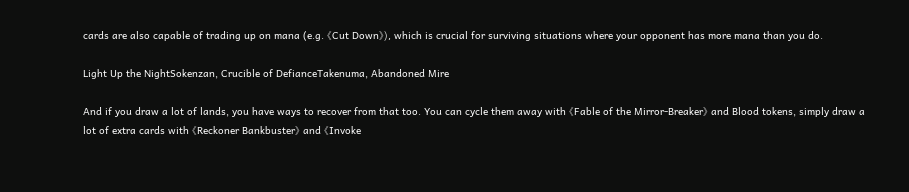cards are also capable of trading up on mana (e.g. 《Cut Down》), which is crucial for surviving situations where your opponent has more mana than you do.

Light Up the NightSokenzan, Crucible of DefianceTakenuma, Abandoned Mire

And if you draw a lot of lands, you have ways to recover from that too. You can cycle them away with 《Fable of the Mirror-Breaker》 and Blood tokens, simply draw a lot of extra cards with 《Reckoner Bankbuster》 and 《Invoke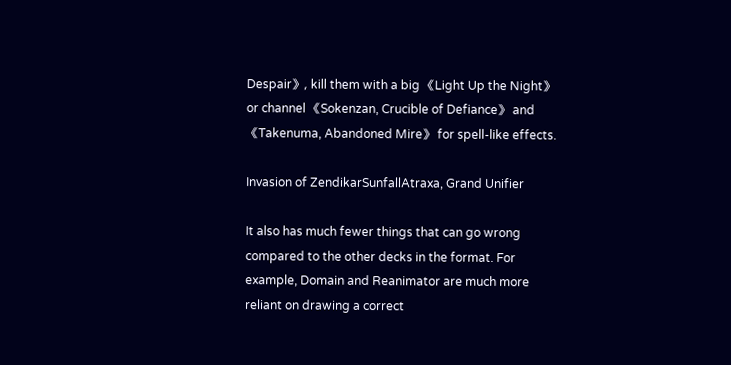Despair》, kill them with a big 《Light Up the Night》 or channel 《Sokenzan, Crucible of Defiance》 and 《Takenuma, Abandoned Mire》 for spell-like effects.

Invasion of ZendikarSunfallAtraxa, Grand Unifier

It also has much fewer things that can go wrong compared to the other decks in the format. For example, Domain and Reanimator are much more reliant on drawing a correct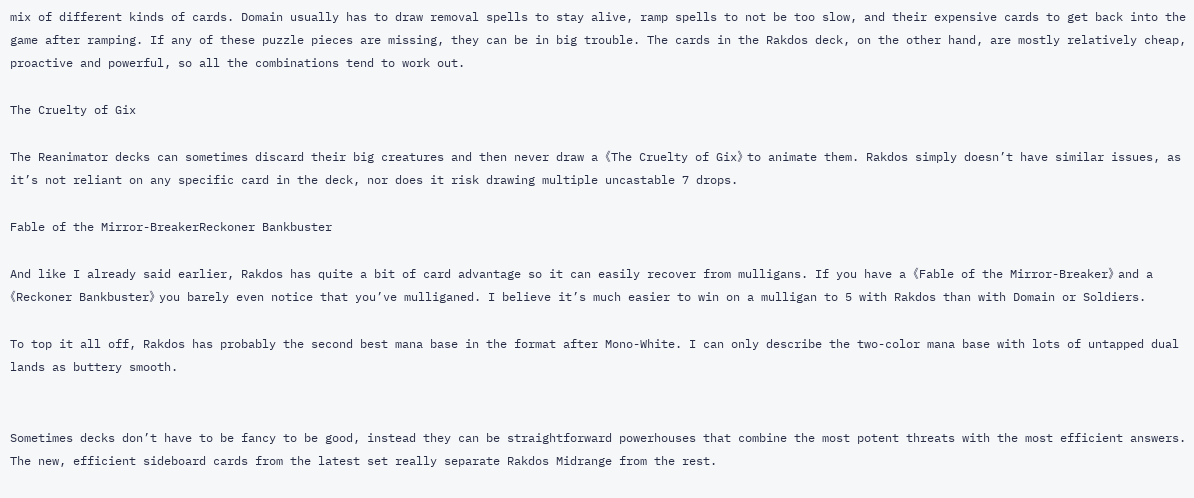mix of different kinds of cards. Domain usually has to draw removal spells to stay alive, ramp spells to not be too slow, and their expensive cards to get back into the game after ramping. If any of these puzzle pieces are missing, they can be in big trouble. The cards in the Rakdos deck, on the other hand, are mostly relatively cheap, proactive and powerful, so all the combinations tend to work out.

The Cruelty of Gix

The Reanimator decks can sometimes discard their big creatures and then never draw a 《The Cruelty of Gix》 to animate them. Rakdos simply doesn’t have similar issues, as it’s not reliant on any specific card in the deck, nor does it risk drawing multiple uncastable 7 drops.

Fable of the Mirror-BreakerReckoner Bankbuster

And like I already said earlier, Rakdos has quite a bit of card advantage so it can easily recover from mulligans. If you have a 《Fable of the Mirror-Breaker》 and a 《Reckoner Bankbuster》 you barely even notice that you’ve mulliganed. I believe it’s much easier to win on a mulligan to 5 with Rakdos than with Domain or Soldiers.

To top it all off, Rakdos has probably the second best mana base in the format after Mono-White. I can only describe the two-color mana base with lots of untapped dual lands as buttery smooth.


Sometimes decks don’t have to be fancy to be good, instead they can be straightforward powerhouses that combine the most potent threats with the most efficient answers. The new, efficient sideboard cards from the latest set really separate Rakdos Midrange from the rest.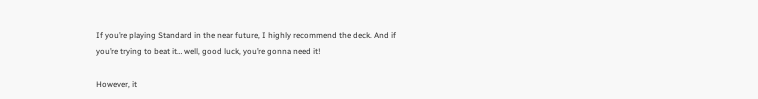If you’re playing Standard in the near future, I highly recommend the deck. And if you’re trying to beat it… well, good luck, you’re gonna need it!

However, it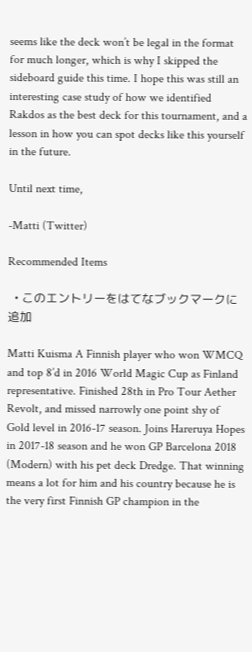seems like the deck won’t be legal in the format for much longer, which is why I skipped the sideboard guide this time. I hope this was still an interesting case study of how we identified Rakdos as the best deck for this tournament, and a lesson in how you can spot decks like this yourself in the future.

Until next time,

-Matti (Twitter)

Recommended Items

  • このエントリーをはてなブックマークに追加

Matti Kuisma A Finnish player who won WMCQ and top 8’d in 2016 World Magic Cup as Finland representative. Finished 28th in Pro Tour Aether Revolt, and missed narrowly one point shy of Gold level in 2016-17 season. Joins Hareruya Hopes in 2017-18 season and he won GP Barcelona 2018 (Modern) with his pet deck Dredge. That winning means a lot for him and his country because he is the very first Finnish GP champion in the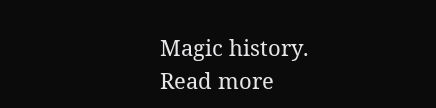Magic history. Read more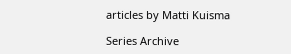articles by Matti Kuisma

Series Archive